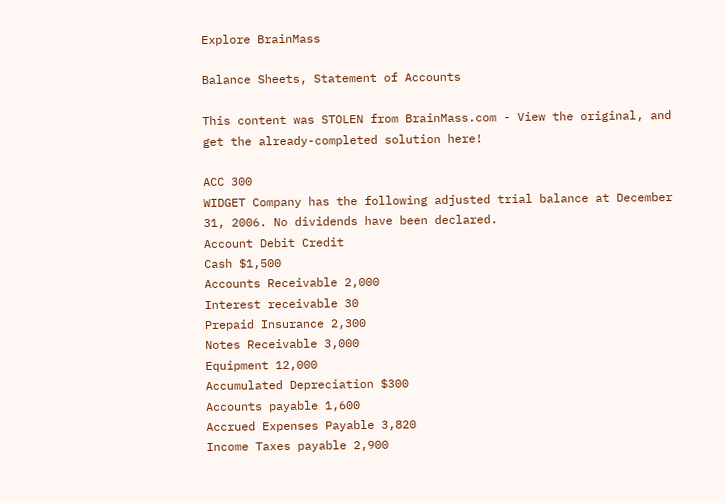Explore BrainMass

Balance Sheets, Statement of Accounts

This content was STOLEN from BrainMass.com - View the original, and get the already-completed solution here!

ACC 300
WIDGET Company has the following adjusted trial balance at December 31, 2006. No dividends have been declared.
Account Debit Credit
Cash $1,500
Accounts Receivable 2,000
Interest receivable 30
Prepaid Insurance 2,300
Notes Receivable 3,000
Equipment 12,000
Accumulated Depreciation $300
Accounts payable 1,600
Accrued Expenses Payable 3,820
Income Taxes payable 2,900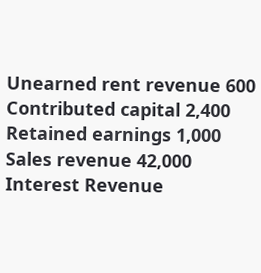Unearned rent revenue 600
Contributed capital 2,400
Retained earnings 1,000
Sales revenue 42,000
Interest Revenue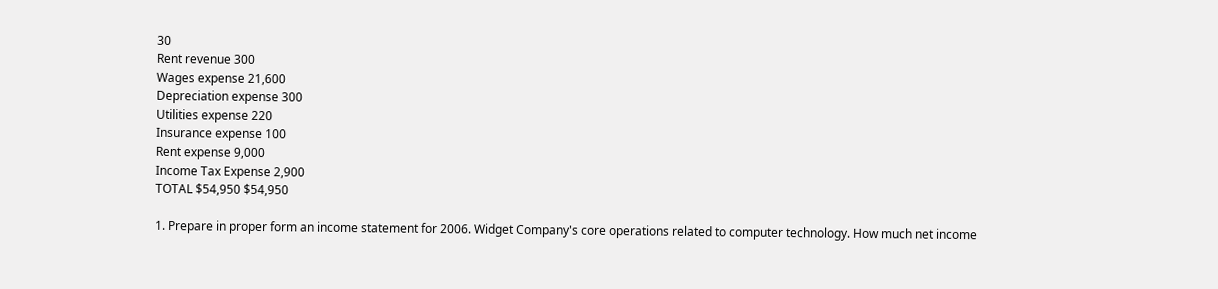30
Rent revenue 300
Wages expense 21,600
Depreciation expense 300
Utilities expense 220
Insurance expense 100
Rent expense 9,000
Income Tax Expense 2,900
TOTAL $54,950 $54,950

1. Prepare in proper form an income statement for 2006. Widget Company's core operations related to computer technology. How much net income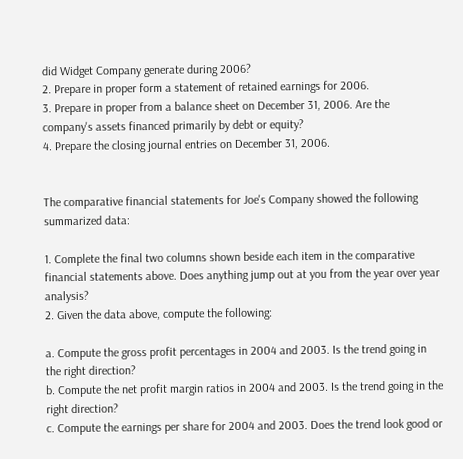did Widget Company generate during 2006?
2. Prepare in proper form a statement of retained earnings for 2006.
3. Prepare in proper from a balance sheet on December 31, 2006. Are the company's assets financed primarily by debt or equity?
4. Prepare the closing journal entries on December 31, 2006.


The comparative financial statements for Joe's Company showed the following summarized data:

1. Complete the final two columns shown beside each item in the comparative financial statements above. Does anything jump out at you from the year over year analysis?
2. Given the data above, compute the following:

a. Compute the gross profit percentages in 2004 and 2003. Is the trend going in the right direction?
b. Compute the net profit margin ratios in 2004 and 2003. Is the trend going in the right direction?
c. Compute the earnings per share for 2004 and 2003. Does the trend look good or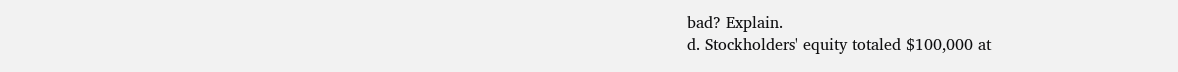bad? Explain.
d. Stockholders' equity totaled $100,000 at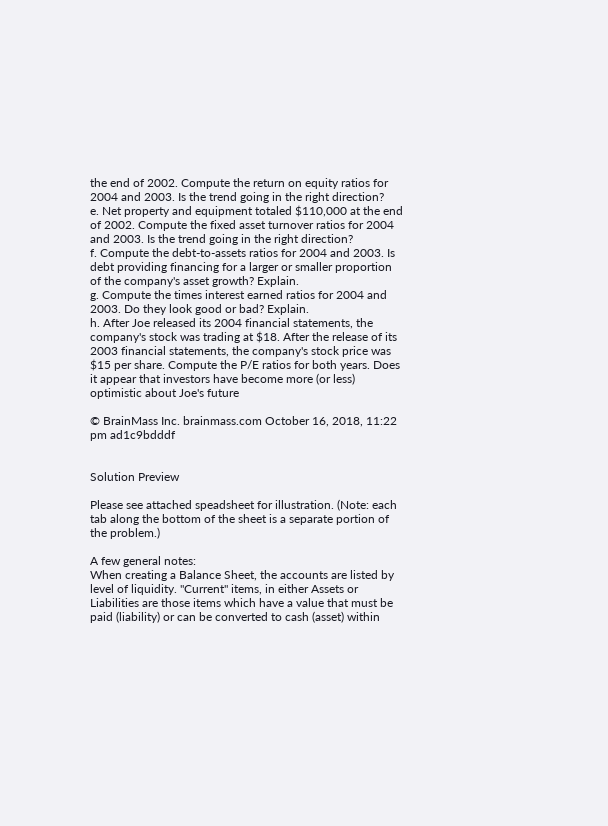the end of 2002. Compute the return on equity ratios for 2004 and 2003. Is the trend going in the right direction?
e. Net property and equipment totaled $110,000 at the end of 2002. Compute the fixed asset turnover ratios for 2004 and 2003. Is the trend going in the right direction?
f. Compute the debt-to-assets ratios for 2004 and 2003. Is debt providing financing for a larger or smaller proportion of the company's asset growth? Explain.
g. Compute the times interest earned ratios for 2004 and 2003. Do they look good or bad? Explain.
h. After Joe released its 2004 financial statements, the company's stock was trading at $18. After the release of its 2003 financial statements, the company's stock price was $15 per share. Compute the P/E ratios for both years. Does it appear that investors have become more (or less) optimistic about Joe's future

© BrainMass Inc. brainmass.com October 16, 2018, 11:22 pm ad1c9bdddf


Solution Preview

Please see attached speadsheet for illustration. (Note: each tab along the bottom of the sheet is a separate portion of the problem.)

A few general notes:
When creating a Balance Sheet, the accounts are listed by level of liquidity. "Current" items, in either Assets or Liabilities are those items which have a value that must be paid (liability) or can be converted to cash (asset) within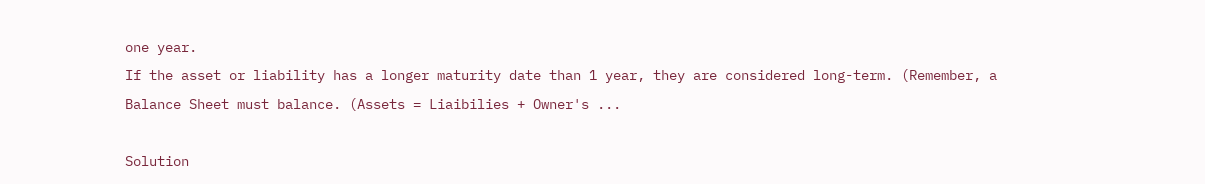one year.
If the asset or liability has a longer maturity date than 1 year, they are considered long-term. (Remember, a Balance Sheet must balance. (Assets = Liaibilies + Owner's ...

Solution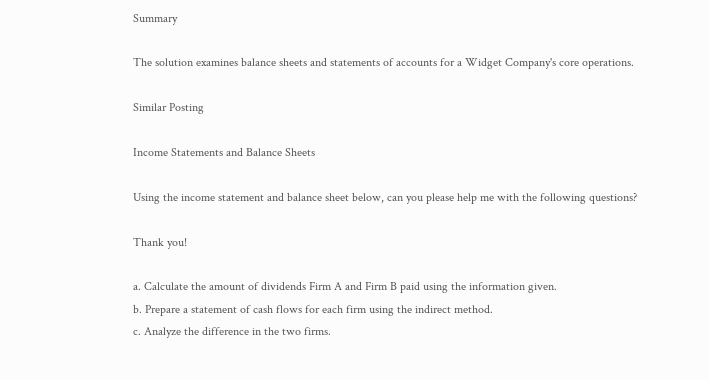Summary

The solution examines balance sheets and statements of accounts for a Widget Company's core operations.

Similar Posting

Income Statements and Balance Sheets

Using the income statement and balance sheet below, can you please help me with the following questions?

Thank you!

a. Calculate the amount of dividends Firm A and Firm B paid using the information given.
b. Prepare a statement of cash flows for each firm using the indirect method.
c. Analyze the difference in the two firms.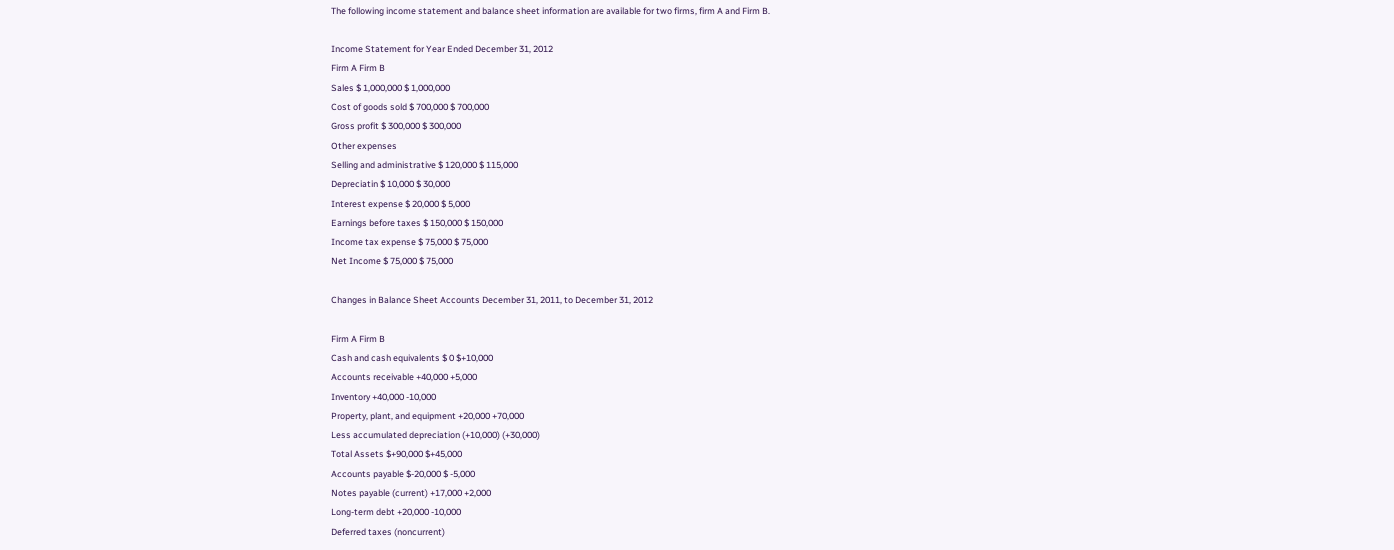The following income statement and balance sheet information are available for two firms, firm A and Firm B.

Income Statement for Year Ended December 31, 2012
Firm A Firm B
Sales $ 1,000,000 $ 1,000,000
Cost of goods sold $ 700,000 $ 700,000
Gross profit $ 300,000 $ 300,000
Other expenses
Selling and administrative $ 120,000 $ 115,000
Depreciatin $ 10,000 $ 30,000
Interest expense $ 20,000 $ 5,000
Earnings before taxes $ 150,000 $ 150,000
Income tax expense $ 75,000 $ 75,000
Net Income $ 75,000 $ 75,000

Changes in Balance Sheet Accounts December 31, 2011, to December 31, 2012

Firm A Firm B
Cash and cash equivalents $ 0 $+10,000
Accounts receivable +40,000 +5,000
Inventory +40,000 -10,000
Property, plant, and equipment +20,000 +70,000
Less accumulated depreciation (+10,000) (+30,000)
Total Assets $+90,000 $+45,000
Accounts payable $-20,000 $ -5,000
Notes payable (current) +17,000 +2,000
Long-term debt +20,000 -10,000
Deferred taxes (noncurrent)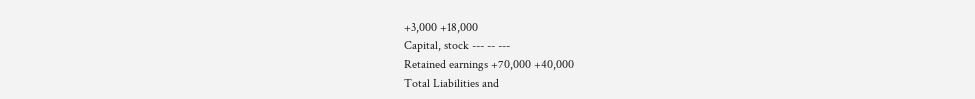+3,000 +18,000
Capital, stock --- -- ---
Retained earnings +70,000 +40,000
Total Liabilities and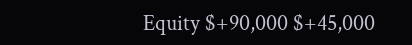Equity $+90,000 $+45,000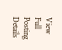View Full Posting Details